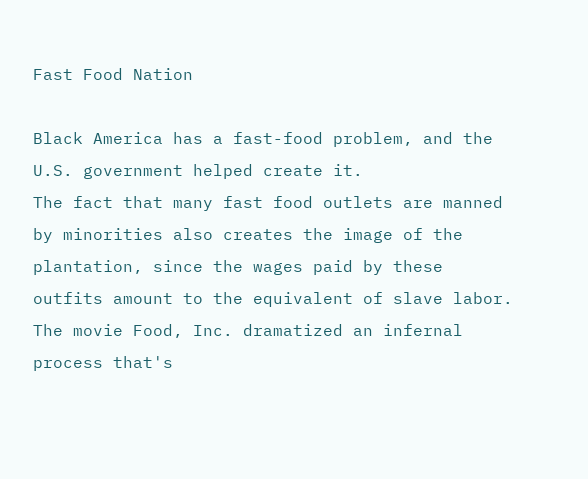Fast Food Nation

Black America has a fast-food problem, and the U.S. government helped create it.
The fact that many fast food outlets are manned by minorities also creates the image of the plantation, since the wages paid by these outfits amount to the equivalent of slave labor. The movie Food, Inc. dramatized an infernal process that's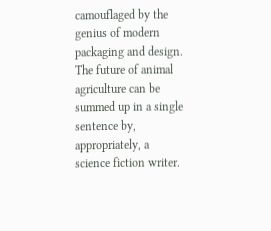camouflaged by the genius of modern packaging and design.
The future of animal agriculture can be summed up in a single sentence by, appropriately, a science fiction writer.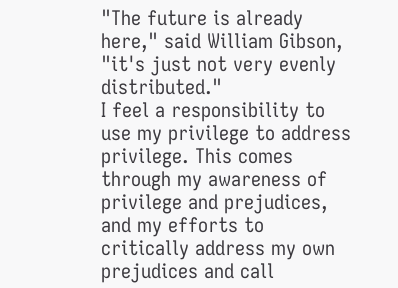"The future is already here," said William Gibson, "it's just not very evenly distributed."
I feel a responsibility to use my privilege to address privilege. This comes through my awareness of privilege and prejudices, and my efforts to critically address my own prejudices and call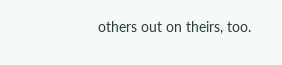others out on theirs, too.